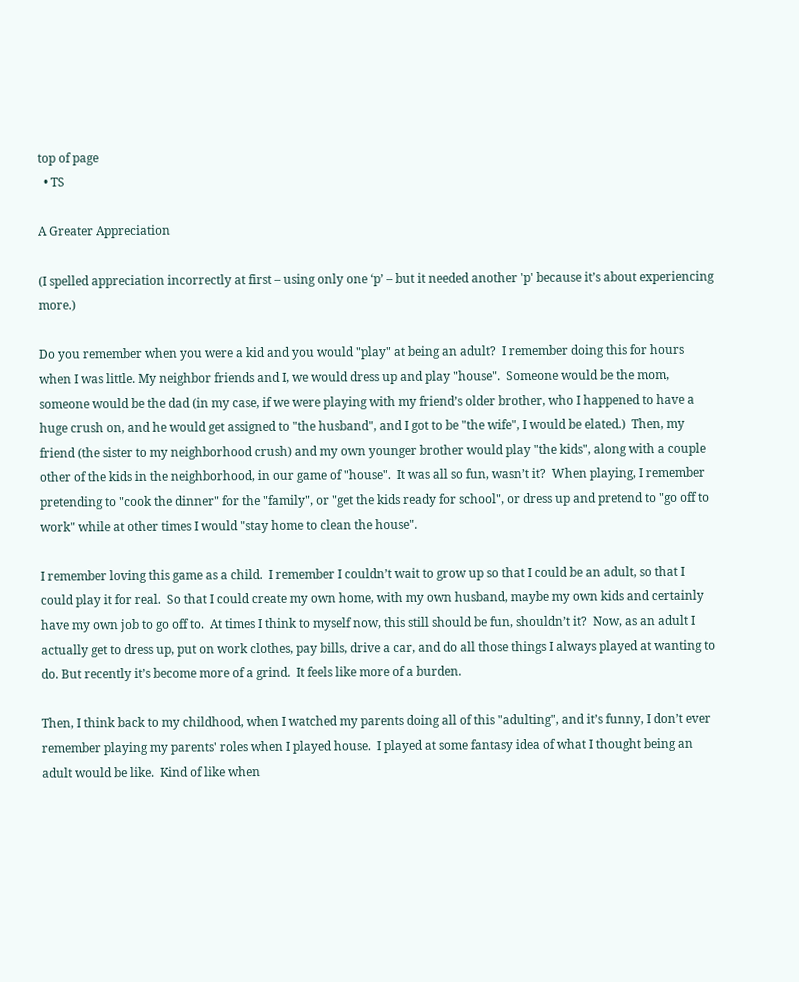top of page
  • TS

A Greater Appreciation

(I spelled appreciation incorrectly at first – using only one ‘p’ – but it needed another 'p' because it’s about experiencing more.)

Do you remember when you were a kid and you would "play" at being an adult?  I remember doing this for hours when I was little. My neighbor friends and I, we would dress up and play "house".  Someone would be the mom, someone would be the dad (in my case, if we were playing with my friend’s older brother, who I happened to have a huge crush on, and he would get assigned to "the husband", and I got to be "the wife", I would be elated.)  Then, my friend (the sister to my neighborhood crush) and my own younger brother would play "the kids", along with a couple other of the kids in the neighborhood, in our game of "house".  It was all so fun, wasn’t it?  When playing, I remember pretending to "cook the dinner" for the "family", or "get the kids ready for school", or dress up and pretend to "go off to work" while at other times I would "stay home to clean the house".

I remember loving this game as a child.  I remember I couldn’t wait to grow up so that I could be an adult, so that I could play it for real.  So that I could create my own home, with my own husband, maybe my own kids and certainly have my own job to go off to.  At times I think to myself now, this still should be fun, shouldn’t it?  Now, as an adult I actually get to dress up, put on work clothes, pay bills, drive a car, and do all those things I always played at wanting to do. But recently it’s become more of a grind.  It feels like more of a burden.

Then, I think back to my childhood, when I watched my parents doing all of this "adulting", and it’s funny, I don’t ever remember playing my parents' roles when I played house.  I played at some fantasy idea of what I thought being an adult would be like.  Kind of like when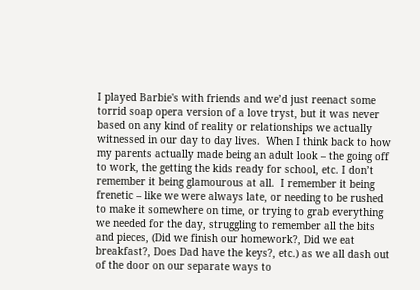I played Barbie's with friends and we’d just reenact some torrid soap opera version of a love tryst, but it was never based on any kind of reality or relationships we actually witnessed in our day to day lives.  When I think back to how my parents actually made being an adult look – the going off to work, the getting the kids ready for school, etc. I don’t remember it being glamourous at all.  I remember it being frenetic – like we were always late, or needing to be rushed to make it somewhere on time, or trying to grab everything we needed for the day, struggling to remember all the bits and pieces, (Did we finish our homework?, Did we eat breakfast?, Does Dad have the keys?, etc.) as we all dash out of the door on our separate ways to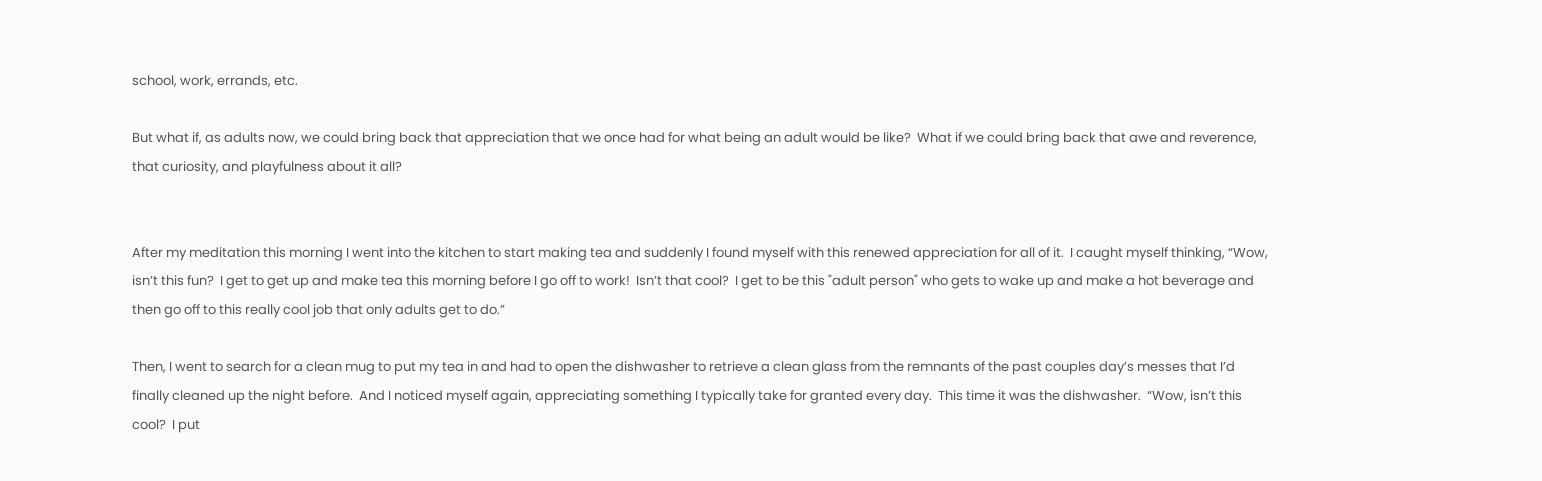school, work, errands, etc.

But what if, as adults now, we could bring back that appreciation that we once had for what being an adult would be like?  What if we could bring back that awe and reverence, that curiosity, and playfulness about it all?


After my meditation this morning I went into the kitchen to start making tea and suddenly I found myself with this renewed appreciation for all of it.  I caught myself thinking, “Wow, isn’t this fun?  I get to get up and make tea this morning before I go off to work!  Isn’t that cool?  I get to be this "adult person" who gets to wake up and make a hot beverage and then go off to this really cool job that only adults get to do.”

Then, I went to search for a clean mug to put my tea in and had to open the dishwasher to retrieve a clean glass from the remnants of the past couples day’s messes that I’d finally cleaned up the night before.  And I noticed myself again, appreciating something I typically take for granted every day.  This time it was the dishwasher.  “Wow, isn’t this cool?  I put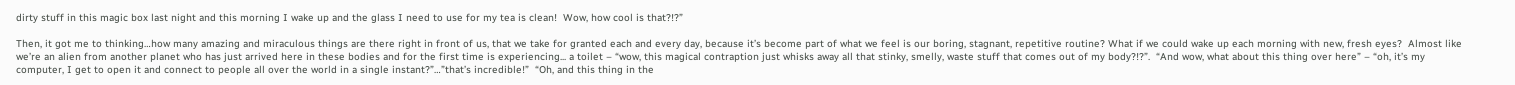dirty stuff in this magic box last night and this morning I wake up and the glass I need to use for my tea is clean!  Wow, how cool is that?!?”

Then, it got me to thinking…how many amazing and miraculous things are there right in front of us, that we take for granted each and every day, because it’s become part of what we feel is our boring, stagnant, repetitive routine? What if we could wake up each morning with new, fresh eyes?  Almost like we’re an alien from another planet who has just arrived here in these bodies and for the first time is experiencing... a toilet – “wow, this magical contraption just whisks away all that stinky, smelly, waste stuff that comes out of my body?!?”.  “And wow, what about this thing over here” – “oh, it’s my computer, I get to open it and connect to people all over the world in a single instant?”…”that’s incredible!”  “Oh, and this thing in the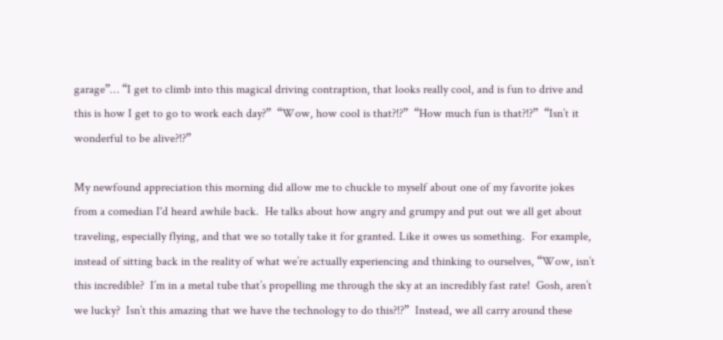garage”… “I get to climb into this magical driving contraption, that looks really cool, and is fun to drive and this is how I get to go to work each day?”  “Wow, how cool is that?!?”  “How much fun is that?!?”  “Isn’t it wonderful to be alive?!?”

My newfound appreciation this morning did allow me to chuckle to myself about one of my favorite jokes from a comedian I'd heard awhile back.  He talks about how angry and grumpy and put out we all get about traveling, especially flying, and that we so totally take it for granted. Like it owes us something.  For example, instead of sitting back in the reality of what we’re actually experiencing and thinking to ourselves, “Wow, isn’t this incredible?  I’m in a metal tube that’s propelling me through the sky at an incredibly fast rate!  Gosh, aren’t we lucky?  Isn’t this amazing that we have the technology to do this?!?”  Instead, we all carry around these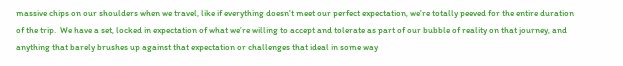massive chips on our shoulders when we travel, like if everything doesn't meet our perfect expectation, we're totally peeved for the entire duration of the trip.  We have a set, locked in expectation of what we’re willing to accept and tolerate as part of our bubble of reality on that journey, and anything that barely brushes up against that expectation or challenges that ideal in some way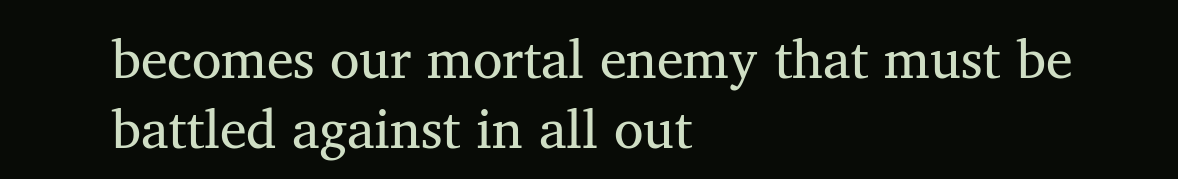becomes our mortal enemy that must be battled against in all out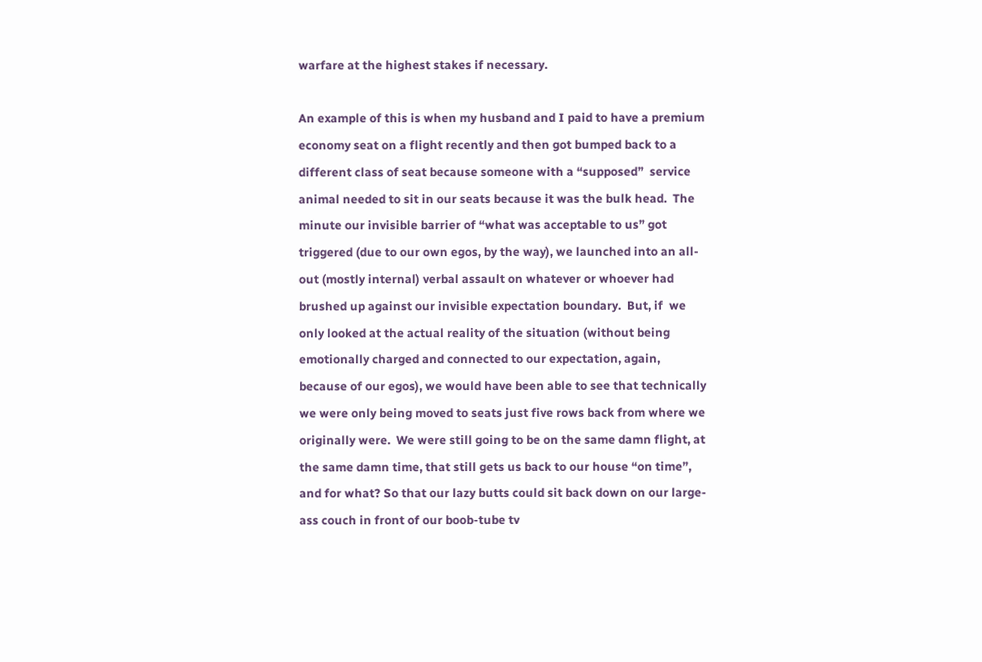warfare at the highest stakes if necessary.

An example of this is when my husband and I paid to have a premium economy seat on a flight recently and then got bumped back to a different class of seat because someone with a “supposed”  service animal needed to sit in our seats because it was the bulk head.  The minute our invisible barrier of “what was acceptable to us” got triggered (due to our own egos, by the way), we launched into an all-out (mostly internal) verbal assault on whatever or whoever had brushed up against our invisible expectation boundary.  But, if  we only looked at the actual reality of the situation (without being emotionally charged and connected to our expectation, again, because of our egos), we would have been able to see that technically we were only being moved to seats just five rows back from where we originally were.  We were still going to be on the same damn flight, at the same damn time, that still gets us back to our house “on time”, and for what? So that our lazy butts could sit back down on our large-ass couch in front of our boob-tube tv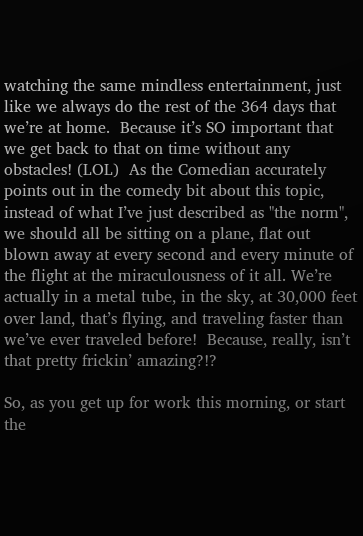watching the same mindless entertainment, just like we always do the rest of the 364 days that we’re at home.  Because it’s SO important that we get back to that on time without any obstacles! (LOL)  As the Comedian accurately points out in the comedy bit about this topic, instead of what I’ve just described as "the norm", we should all be sitting on a plane, flat out blown away at every second and every minute of the flight at the miraculousness of it all. We’re actually in a metal tube, in the sky, at 30,000 feet over land, that’s flying, and traveling faster than we’ve ever traveled before!  Because, really, isn’t that pretty frickin’ amazing?!?

So, as you get up for work this morning, or start the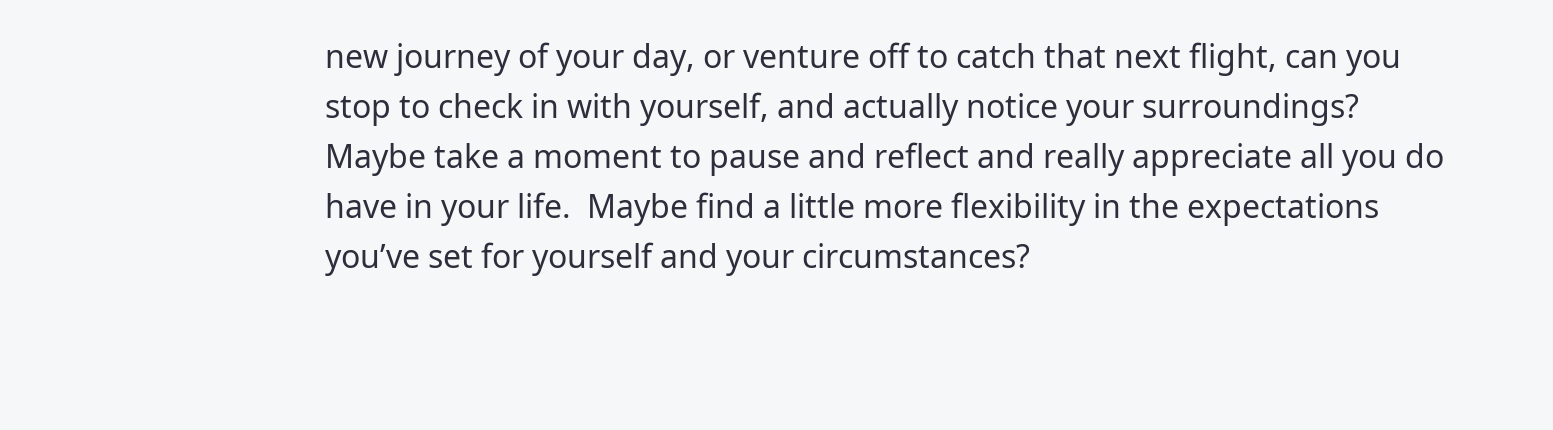new journey of your day, or venture off to catch that next flight, can you stop to check in with yourself, and actually notice your surroundings?  Maybe take a moment to pause and reflect and really appreciate all you do have in your life.  Maybe find a little more flexibility in the expectations you’ve set for yourself and your circumstances?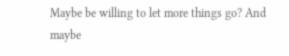Maybe be willing to let more things go? And maybe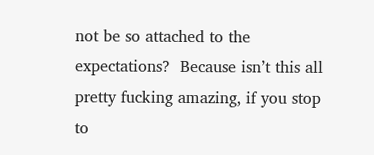not be so attached to the expectations?  Because isn’t this all pretty fucking amazing, if you stop to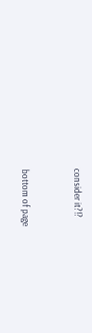consider it?!?


bottom of page